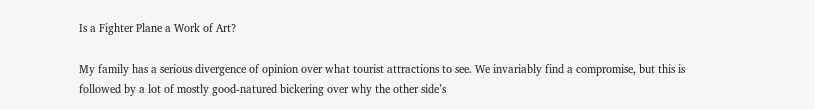Is a Fighter Plane a Work of Art?

My family has a serious divergence of opinion over what tourist attractions to see. We invariably find a compromise, but this is followed by a lot of mostly good-natured bickering over why the other side’s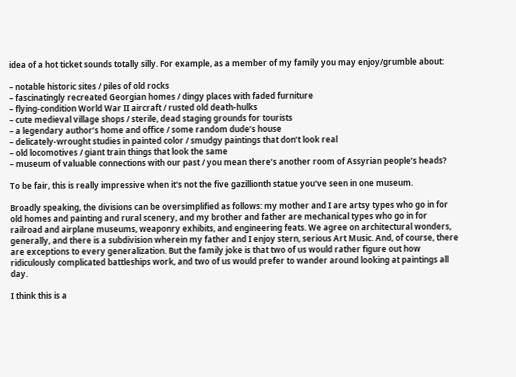idea of a hot ticket sounds totally silly. For example, as a member of my family you may enjoy/grumble about:

– notable historic sites / piles of old rocks
– fascinatingly recreated Georgian homes / dingy places with faded furniture
– flying-condition World War II aircraft / rusted old death-hulks
– cute medieval village shops / sterile, dead staging grounds for tourists
– a legendary author’s home and office / some random dude’s house
– delicately-wrought studies in painted color / smudgy paintings that don’t look real
– old locomotives / giant train things that look the same
– museum of valuable connections with our past / you mean there’s another room of Assyrian people’s heads?

To be fair, this is really impressive when it's not the five gazillionth statue you've seen in one museum.

Broadly speaking, the divisions can be oversimplified as follows: my mother and I are artsy types who go in for old homes and painting and rural scenery, and my brother and father are mechanical types who go in for railroad and airplane museums, weaponry exhibits, and engineering feats. We agree on architectural wonders, generally, and there is a subdivision wherein my father and I enjoy stern, serious Art Music. And, of course, there are exceptions to every generalization. But the family joke is that two of us would rather figure out how ridiculously complicated battleships work, and two of us would prefer to wander around looking at paintings all day.

I think this is a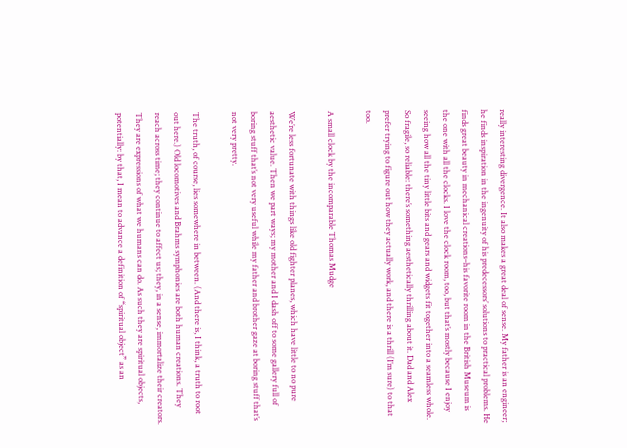really interesting divergence. It also makes a great deal of sense. My father is an engineer; he finds inspiration in the ingenuity of his predecessors’ solutions to practical problems. He finds great beauty in mechanical creations–his favorite room in the British Museum is the one with all the clocks. I love the clock room, too, but that’s mostly because I enjoy seeing how all the tiny little bits and gears and widgets fit together into a seamless whole. So fragile, so reliable: there’s something aesthetically thrilling about it. Dad and Alex prefer trying to figure out how they actually work, and there is a thrill (I’m sure) to that too.

A small clock by the incomparable Thomas Mudge

We’re less fortunate with things like old fighter planes, which have little to no pure aesthetic value. Then we part ways; my mother and I dash off to some gallery full of boring stuff that’s not very useful while my father and brother gaze at boring stuff that’s not very pretty.

The truth, of course, lies somewhere in between. (And there is, I think, a truth to root out here.) Old locomotives and Brahms symphonies are both human creations. They reach across time; they continue to affect us; they, in a sense, immortalize their creators. They are expressions of what we humans can do. As such they are spiritual objects, potentially: by that, I mean to advance a definition of “spiritual object” as an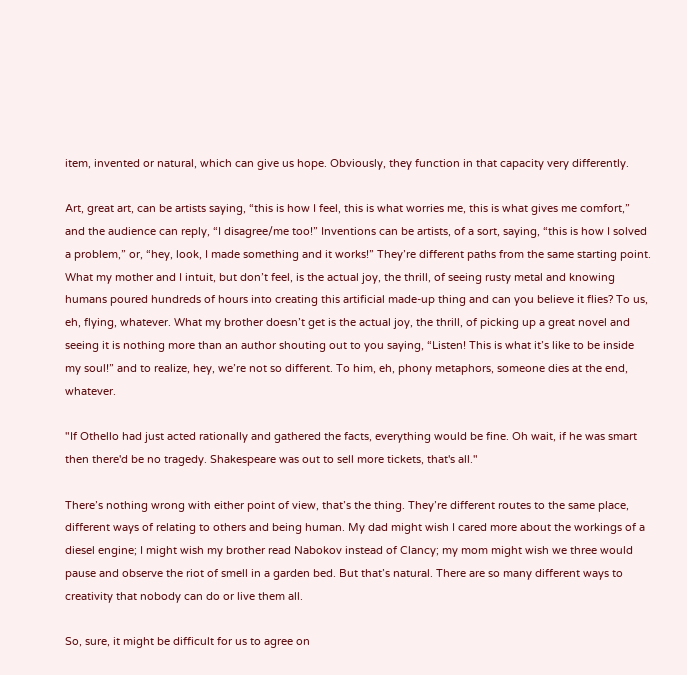item, invented or natural, which can give us hope. Obviously, they function in that capacity very differently.

Art, great art, can be artists saying, “this is how I feel, this is what worries me, this is what gives me comfort,” and the audience can reply, “I disagree/me too!” Inventions can be artists, of a sort, saying, “this is how I solved a problem,” or, “hey, look, I made something and it works!” They’re different paths from the same starting point. What my mother and I intuit, but don’t feel, is the actual joy, the thrill, of seeing rusty metal and knowing humans poured hundreds of hours into creating this artificial made-up thing and can you believe it flies? To us, eh, flying, whatever. What my brother doesn’t get is the actual joy, the thrill, of picking up a great novel and seeing it is nothing more than an author shouting out to you saying, “Listen! This is what it’s like to be inside my soul!” and to realize, hey, we’re not so different. To him, eh, phony metaphors, someone dies at the end, whatever.

"If Othello had just acted rationally and gathered the facts, everything would be fine. Oh wait, if he was smart then there'd be no tragedy. Shakespeare was out to sell more tickets, that's all."

There’s nothing wrong with either point of view, that’s the thing. They’re different routes to the same place, different ways of relating to others and being human. My dad might wish I cared more about the workings of a diesel engine; I might wish my brother read Nabokov instead of Clancy; my mom might wish we three would pause and observe the riot of smell in a garden bed. But that’s natural. There are so many different ways to creativity that nobody can do or live them all.

So, sure, it might be difficult for us to agree on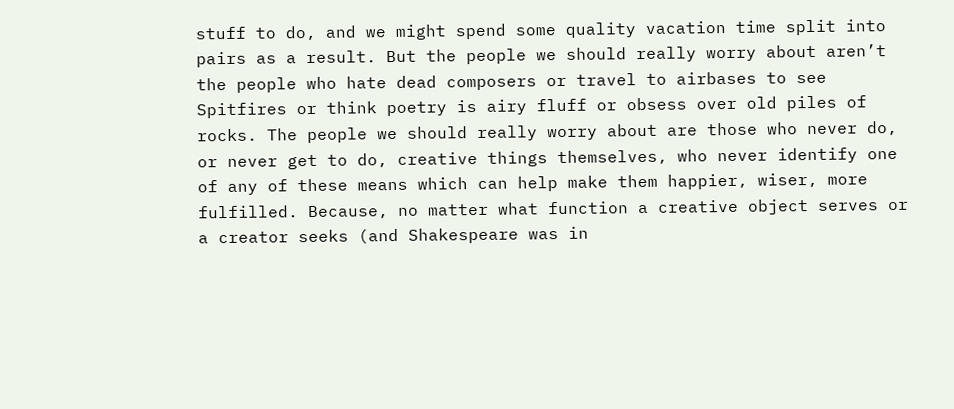stuff to do, and we might spend some quality vacation time split into pairs as a result. But the people we should really worry about aren’t the people who hate dead composers or travel to airbases to see Spitfires or think poetry is airy fluff or obsess over old piles of rocks. The people we should really worry about are those who never do, or never get to do, creative things themselves, who never identify one of any of these means which can help make them happier, wiser, more fulfilled. Because, no matter what function a creative object serves or a creator seeks (and Shakespeare was in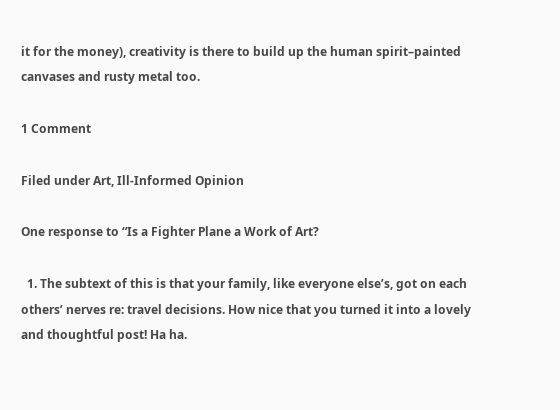it for the money), creativity is there to build up the human spirit–painted canvases and rusty metal too.

1 Comment

Filed under Art, Ill-Informed Opinion

One response to “Is a Fighter Plane a Work of Art?

  1. The subtext of this is that your family, like everyone else’s, got on each others’ nerves re: travel decisions. How nice that you turned it into a lovely and thoughtful post! Ha ha.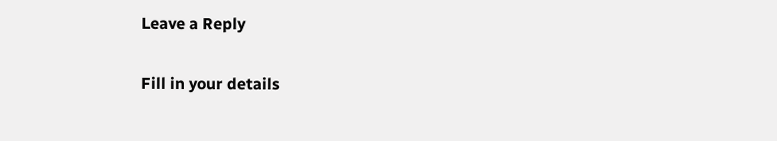Leave a Reply

Fill in your details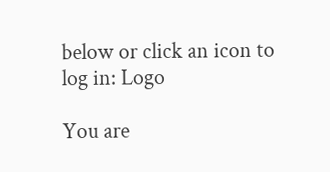below or click an icon to log in: Logo

You are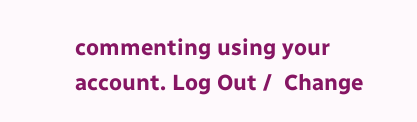commenting using your account. Log Out /  Change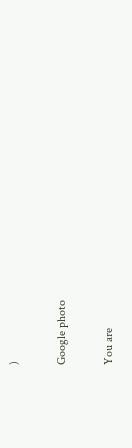)

Google photo

You are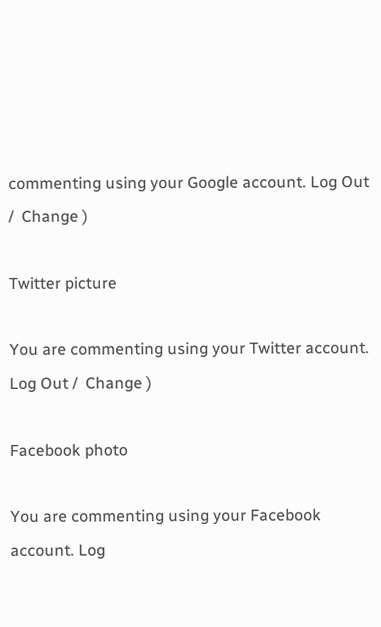commenting using your Google account. Log Out /  Change )

Twitter picture

You are commenting using your Twitter account. Log Out /  Change )

Facebook photo

You are commenting using your Facebook account. Log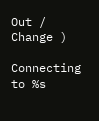Out /  Change )

Connecting to %s